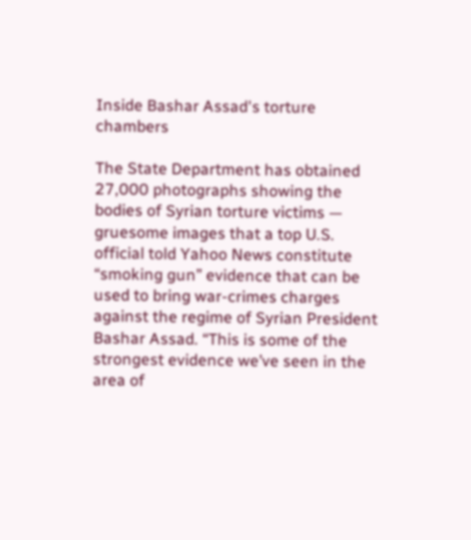Inside Bashar Assad's torture chambers

The State Department has obtained 27,000 photographs showing the bodies of Syrian torture victims — gruesome images that a top U.S. official told Yahoo News constitute “smoking gun” evidence that can be used to bring war-crimes charges against the regime of Syrian President Bashar Assad. “This is some of the strongest evidence we’ve seen in the area of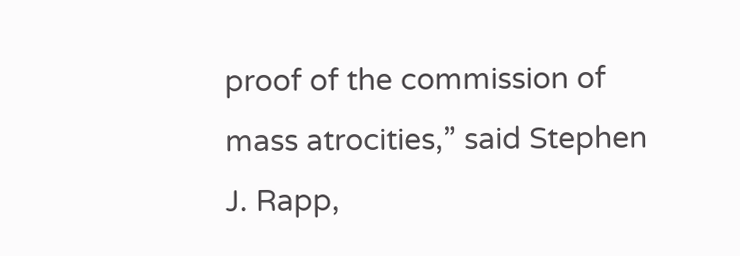proof of the commission of mass atrocities,” said Stephen J. Rapp,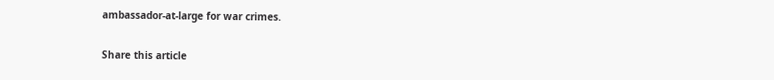ambassador-at-large for war crimes.

Share this article